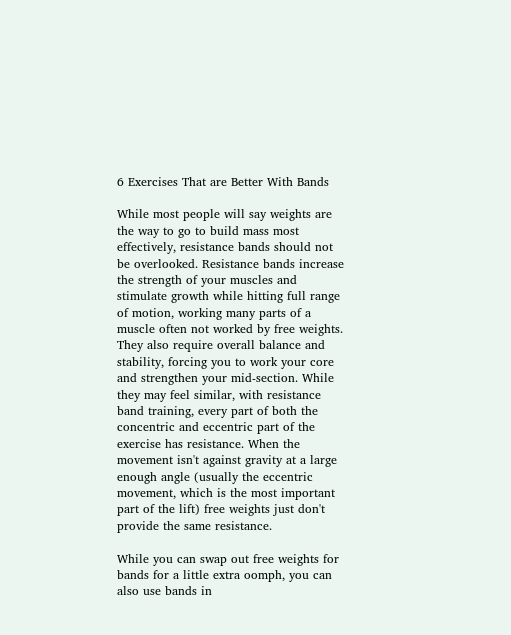6 Exercises That are Better With Bands

While most people will say weights are the way to go to build mass most effectively, resistance bands should not be overlooked. Resistance bands increase the strength of your muscles and stimulate growth while hitting full range of motion, working many parts of a muscle often not worked by free weights. They also require overall balance and stability, forcing you to work your core and strengthen your mid-section. While they may feel similar, with resistance band training, every part of both the concentric and eccentric part of the exercise has resistance. When the movement isn't against gravity at a large enough angle (usually the eccentric movement, which is the most important part of the lift) free weights just don't provide the same resistance.

While you can swap out free weights for bands for a little extra oomph, you can also use bands in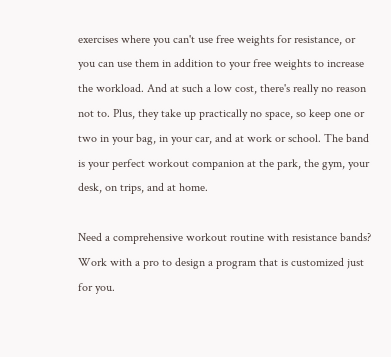exercises where you can't use free weights for resistance, or you can use them in addition to your free weights to increase the workload. And at such a low cost, there's really no reason not to. Plus, they take up practically no space, so keep one or two in your bag, in your car, and at work or school. The band is your perfect workout companion at the park, the gym, your desk, on trips, and at home.

Need a comprehensive workout routine with resistance bands? Work with a pro to design a program that is customized just for you.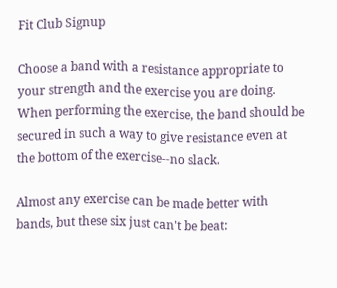Fit Club Signup

Choose a band with a resistance appropriate to your strength and the exercise you are doing. When performing the exercise, the band should be secured in such a way to give resistance even at the bottom of the exercise--no slack.

Almost any exercise can be made better with bands, but these six just can't be beat: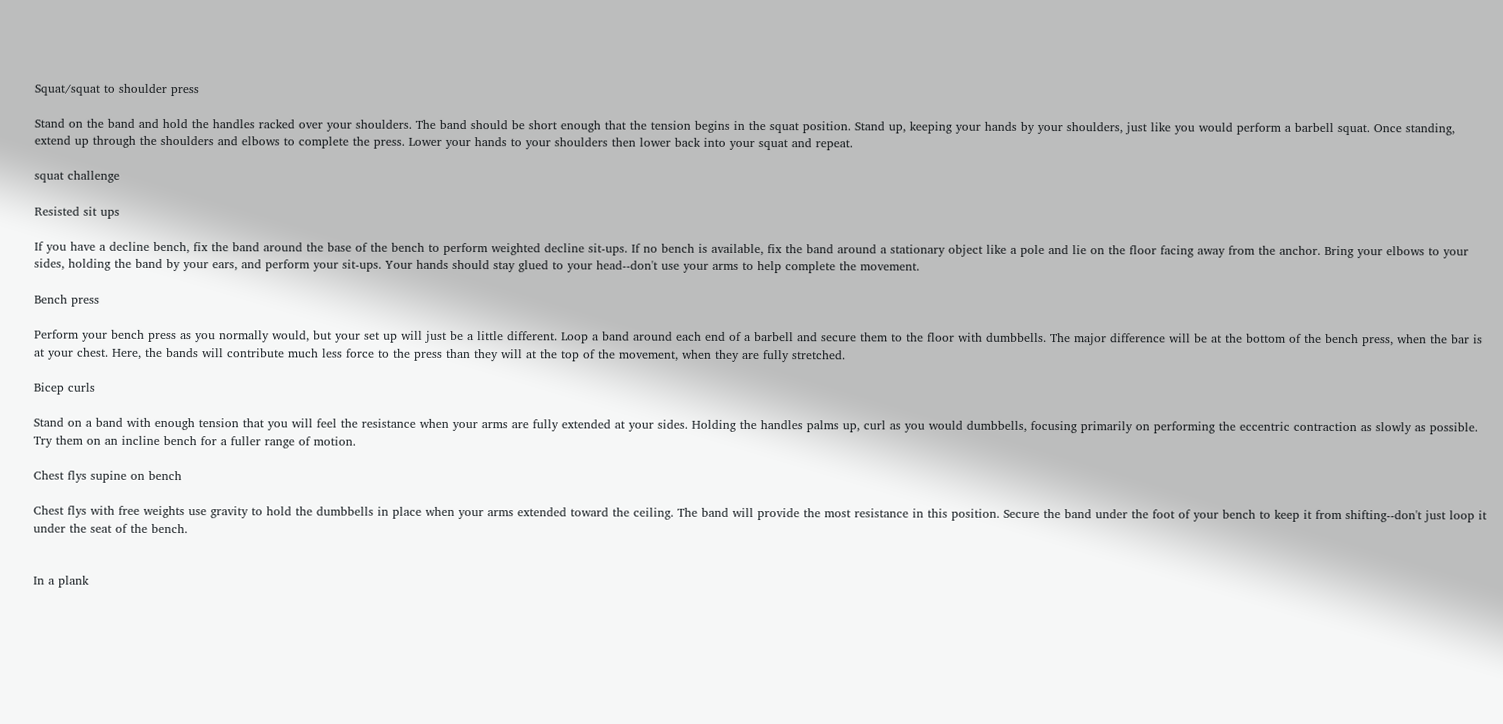Squat/squat to shoulder press

Stand on the band and hold the handles racked over your shoulders. The band should be short enough that the tension begins in the squat position. Stand up, keeping your hands by your shoulders, just like you would perform a barbell squat. Once standing, extend up through the shoulders and elbows to complete the press. Lower your hands to your shoulders then lower back into your squat and repeat.

squat challenge

Resisted sit ups

If you have a decline bench, fix the band around the base of the bench to perform weighted decline sit-ups. If no bench is available, fix the band around a stationary object like a pole and lie on the floor facing away from the anchor. Bring your elbows to your sides, holding the band by your ears, and perform your sit-ups. Your hands should stay glued to your head--don't use your arms to help complete the movement.

Bench press

Perform your bench press as you normally would, but your set up will just be a little different. Loop a band around each end of a barbell and secure them to the floor with dumbbells. The major difference will be at the bottom of the bench press, when the bar is at your chest. Here, the bands will contribute much less force to the press than they will at the top of the movement, when they are fully stretched.

Bicep curls

Stand on a band with enough tension that you will feel the resistance when your arms are fully extended at your sides. Holding the handles palms up, curl as you would dumbbells, focusing primarily on performing the eccentric contraction as slowly as possible. Try them on an incline bench for a fuller range of motion.

Chest flys supine on bench

Chest flys with free weights use gravity to hold the dumbbells in place when your arms extended toward the ceiling. The band will provide the most resistance in this position. Secure the band under the foot of your bench to keep it from shifting--don't just loop it under the seat of the bench.


In a plank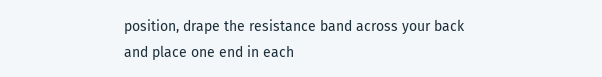position, drape the resistance band across your back and place one end in each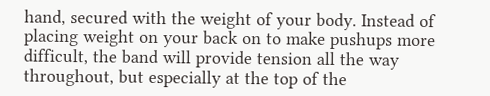hand, secured with the weight of your body. Instead of placing weight on your back on to make pushups more difficult, the band will provide tension all the way throughout, but especially at the top of the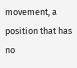movement, a position that has no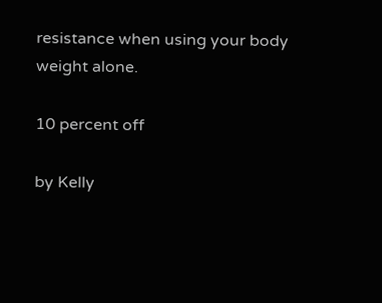resistance when using your body weight alone.

10 percent off

by Kelly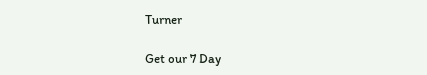Turner

Get our 7 Day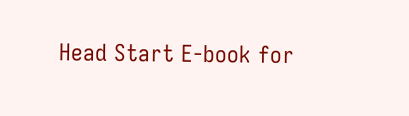Head Start E-book for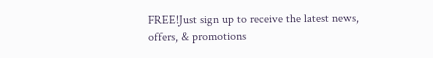FREE!Just sign up to receive the latest news, offers, & promotions